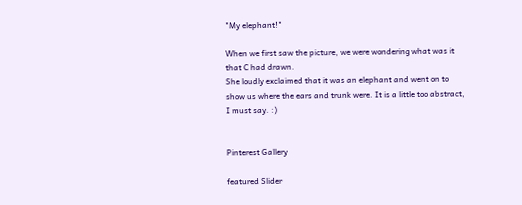"My elephant!"

When we first saw the picture, we were wondering what was it that C had drawn.
She loudly exclaimed that it was an elephant and went on to show us where the ears and trunk were. It is a little too abstract, I must say. :)


Pinterest Gallery

featured Slider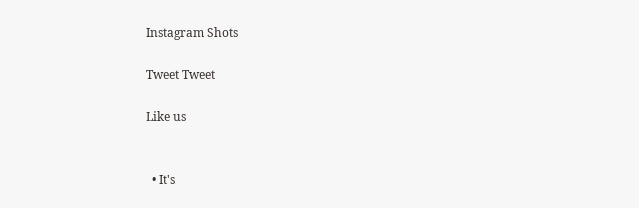Instagram Shots

Tweet Tweet

Like us


  • It's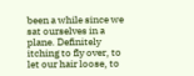been a while since we sat ourselves in a plane. Definitely itching to fly over, to let our hair loose, to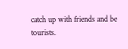catch up with friends and be tourists.